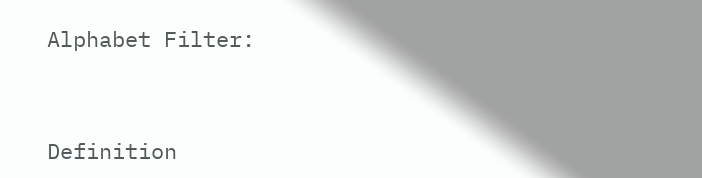Alphabet Filter:


Definition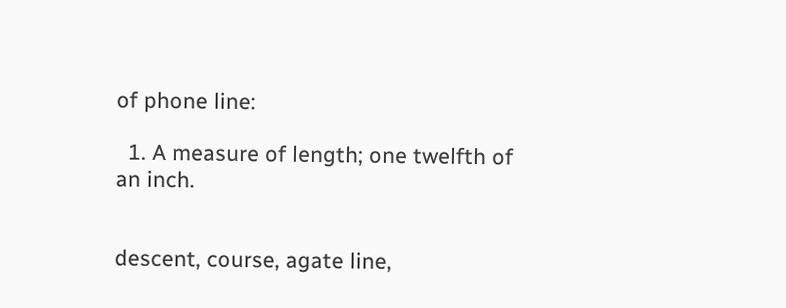of phone line:

  1. A measure of length; one twelfth of an inch.


descent, course, agate line,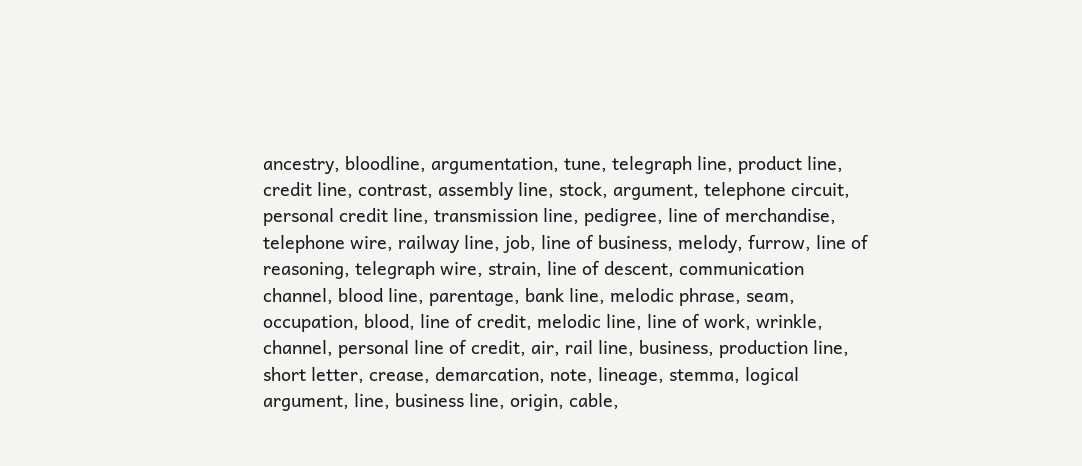ancestry, bloodline, argumentation, tune, telegraph line, product line, credit line, contrast, assembly line, stock, argument, telephone circuit, personal credit line, transmission line, pedigree, line of merchandise, telephone wire, railway line, job, line of business, melody, furrow, line of reasoning, telegraph wire, strain, line of descent, communication channel, blood line, parentage, bank line, melodic phrase, seam, occupation, blood, line of credit, melodic line, line of work, wrinkle, channel, personal line of credit, air, rail line, business, production line, short letter, crease, demarcation, note, lineage, stemma, logical argument, line, business line, origin, cable,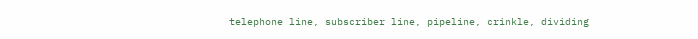telephone line, subscriber line, pipeline, crinkle, dividing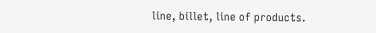line, billet, line of products.